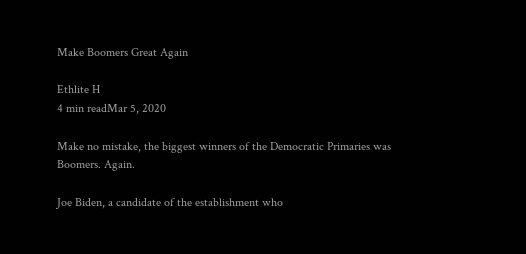Make Boomers Great Again

Ethlite H
4 min readMar 5, 2020

Make no mistake, the biggest winners of the Democratic Primaries was Boomers. Again.

Joe Biden, a candidate of the establishment who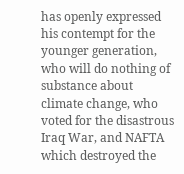has openly expressed his contempt for the younger generation, who will do nothing of substance about climate change, who voted for the disastrous Iraq War, and NAFTA which destroyed the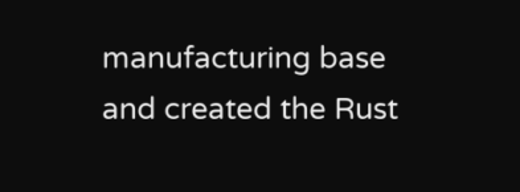manufacturing base and created the Rust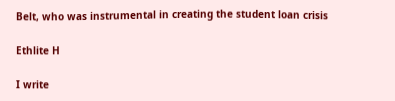Belt, who was instrumental in creating the student loan crisis

Ethlite H

I write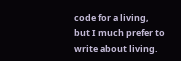code for a living, but I much prefer to write about living.